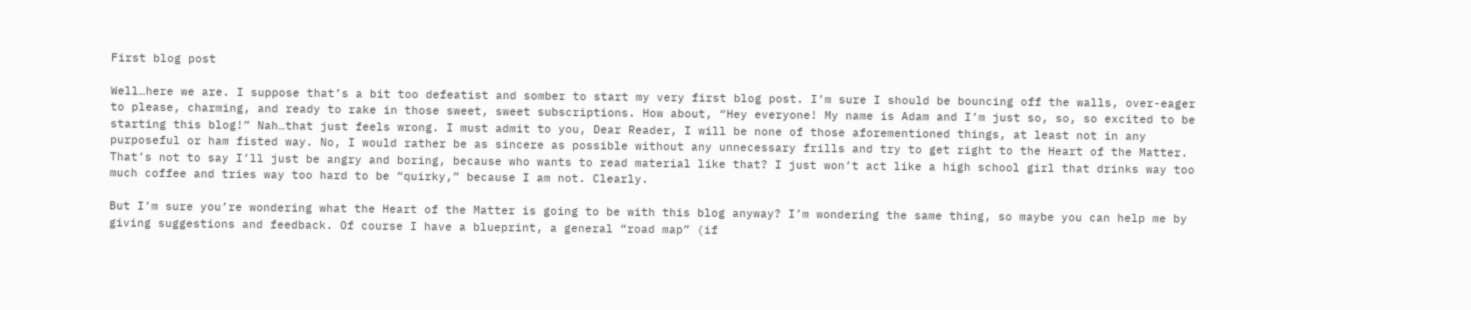First blog post

Well…here we are. I suppose that’s a bit too defeatist and somber to start my very first blog post. I’m sure I should be bouncing off the walls, over-eager to please, charming, and ready to rake in those sweet, sweet subscriptions. How about, “Hey everyone! My name is Adam and I’m just so, so, so excited to be starting this blog!” Nah…that just feels wrong. I must admit to you, Dear Reader, I will be none of those aforementioned things, at least not in any purposeful or ham fisted way. No, I would rather be as sincere as possible without any unnecessary frills and try to get right to the Heart of the Matter. That’s not to say I’ll just be angry and boring, because who wants to read material like that? I just won’t act like a high school girl that drinks way too much coffee and tries way too hard to be “quirky,” because I am not. Clearly.

But I’m sure you’re wondering what the Heart of the Matter is going to be with this blog anyway? I’m wondering the same thing, so maybe you can help me by giving suggestions and feedback. Of course I have a blueprint, a general “road map” (if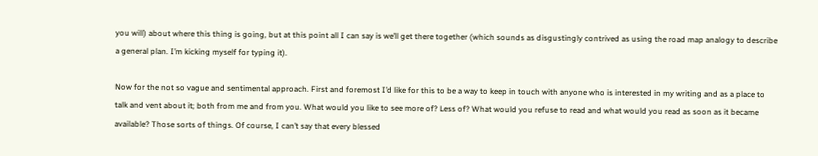you will) about where this thing is going, but at this point all I can say is we’ll get there together (which sounds as disgustingly contrived as using the road map analogy to describe a general plan. I’m kicking myself for typing it).

Now for the not so vague and sentimental approach. First and foremost I’d like for this to be a way to keep in touch with anyone who is interested in my writing and as a place to talk and vent about it; both from me and from you. What would you like to see more of? Less of? What would you refuse to read and what would you read as soon as it became available? Those sorts of things. Of course, I can’t say that every blessed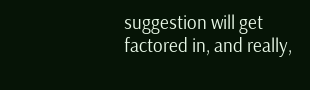suggestion will get factored in, and really,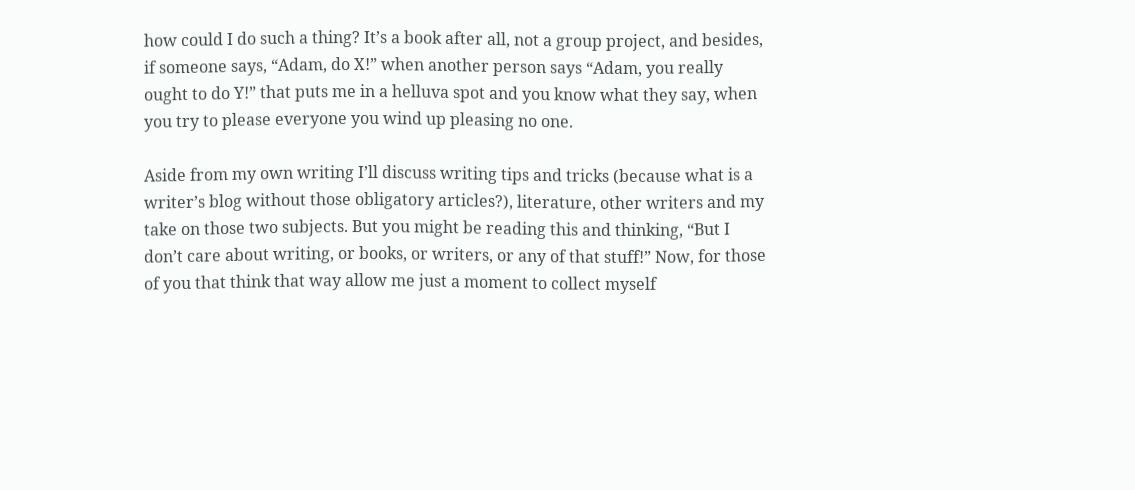how could I do such a thing? It’s a book after all, not a group project, and besides, if someone says, “Adam, do X!” when another person says “Adam, you really ought to do Y!” that puts me in a helluva spot and you know what they say, when you try to please everyone you wind up pleasing no one.

Aside from my own writing I’ll discuss writing tips and tricks (because what is a writer’s blog without those obligatory articles?), literature, other writers and my take on those two subjects. But you might be reading this and thinking, “But I don’t care about writing, or books, or writers, or any of that stuff!” Now, for those of you that think that way allow me just a moment to collect myself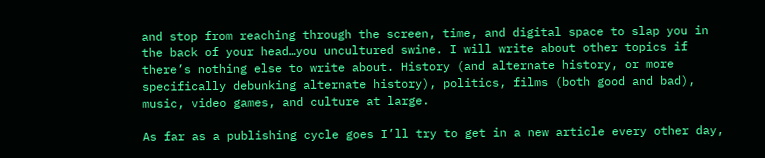and stop from reaching through the screen, time, and digital space to slap you in the back of your head…you uncultured swine. I will write about other topics if there’s nothing else to write about. History (and alternate history, or more specifically debunking alternate history), politics, films (both good and bad), music, video games, and culture at large.

As far as a publishing cycle goes I’ll try to get in a new article every other day,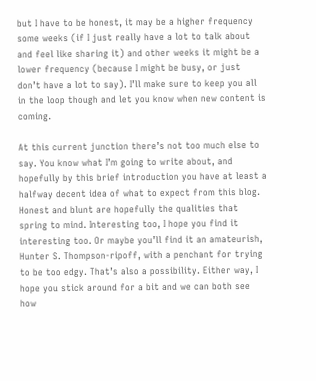but I have to be honest, it may be a higher frequency some weeks (if I just really have a lot to talk about and feel like sharing it) and other weeks it might be a lower frequency (because I might be busy, or just don’t have a lot to say). I’ll make sure to keep you all in the loop though and let you know when new content is coming.

At this current junction there’s not too much else to say. You know what I’m going to write about, and hopefully by this brief introduction you have at least a halfway decent idea of what to expect from this blog. Honest and blunt are hopefully the qualities that spring to mind. Interesting too, I hope you find it interesting too. Or maybe you’ll find it an amateurish, Hunter S. Thompson-ripoff, with a penchant for trying to be too edgy. That’s also a possibility. Either way, I hope you stick around for a bit and we can both see how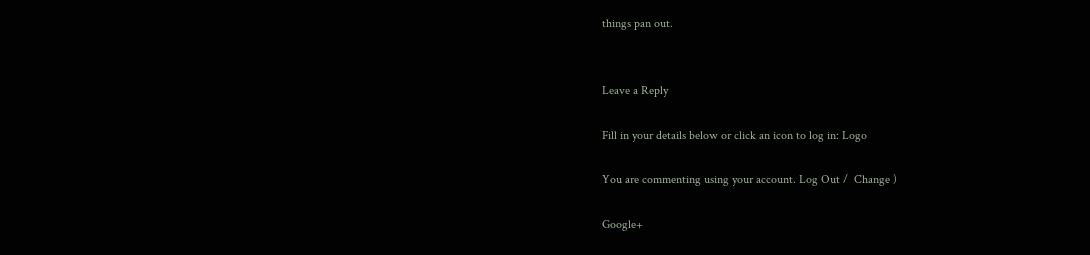things pan out.


Leave a Reply

Fill in your details below or click an icon to log in: Logo

You are commenting using your account. Log Out /  Change )

Google+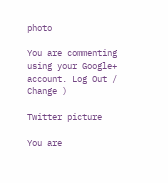photo

You are commenting using your Google+ account. Log Out /  Change )

Twitter picture

You are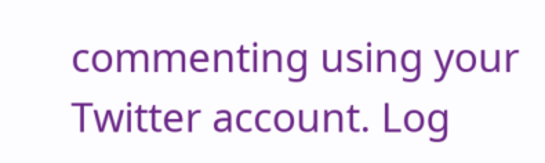commenting using your Twitter account. Log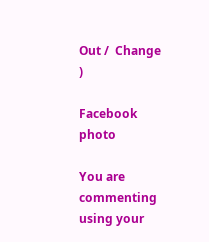Out /  Change )

Facebook photo

You are commenting using your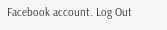Facebook account. Log Out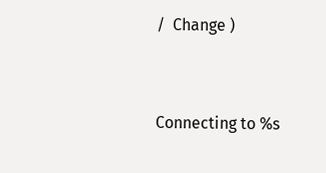/  Change )


Connecting to %s